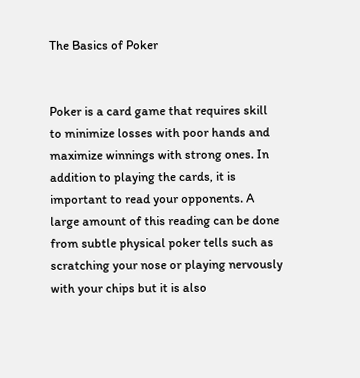The Basics of Poker


Poker is a card game that requires skill to minimize losses with poor hands and maximize winnings with strong ones. In addition to playing the cards, it is important to read your opponents. A large amount of this reading can be done from subtle physical poker tells such as scratching your nose or playing nervously with your chips but it is also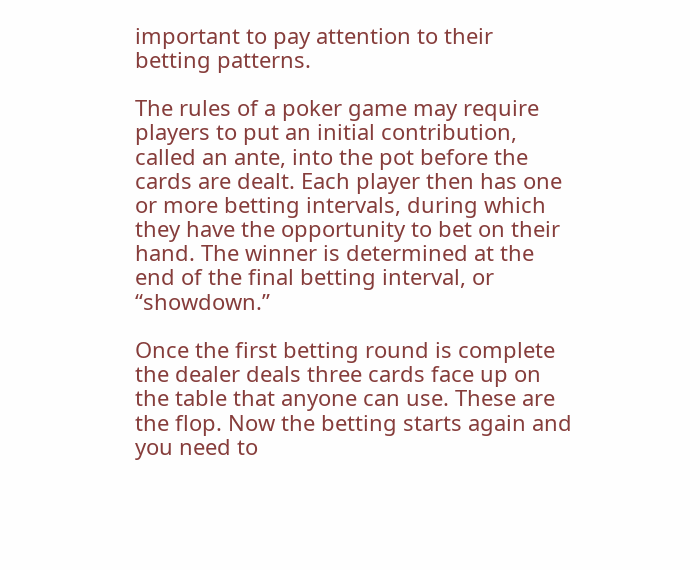important to pay attention to their betting patterns.

The rules of a poker game may require players to put an initial contribution, called an ante, into the pot before the cards are dealt. Each player then has one or more betting intervals, during which they have the opportunity to bet on their hand. The winner is determined at the end of the final betting interval, or “showdown.”

Once the first betting round is complete the dealer deals three cards face up on the table that anyone can use. These are the flop. Now the betting starts again and you need to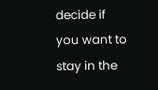decide if you want to stay in the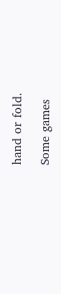hand or fold.

Some games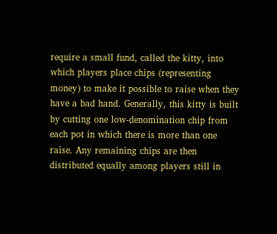require a small fund, called the kitty, into which players place chips (representing money) to make it possible to raise when they have a bad hand. Generally, this kitty is built by cutting one low-denomination chip from each pot in which there is more than one raise. Any remaining chips are then distributed equally among players still in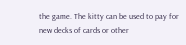the game. The kitty can be used to pay for new decks of cards or other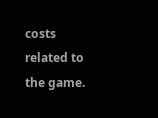costs related to the game.